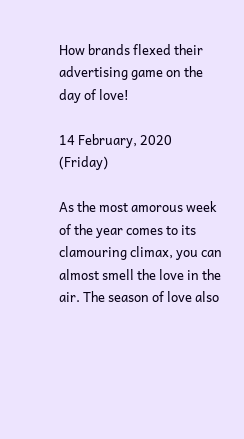How brands flexed their advertising game on the day of love!

14 February, 2020 (Friday)

As the most amorous week of the year comes to its clamouring climax, you can almost smell the love in the air. The season of love also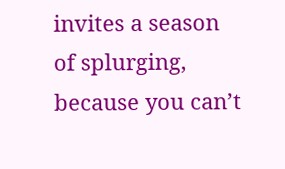invites a season of splurging, because you can’t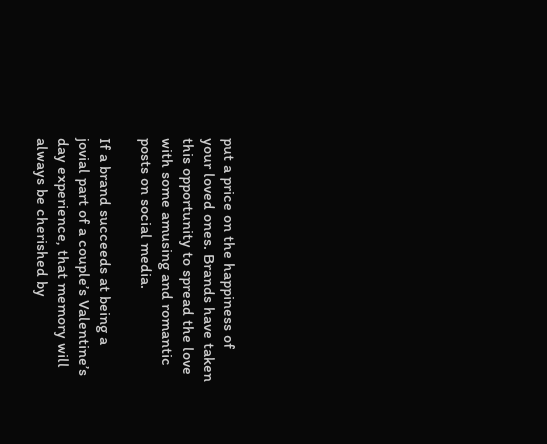put a price on the happiness of your loved ones. Brands have taken this opportunity to spread the love with some amusing and romantic posts on social media.

If a brand succeeds at being a jovial part of a couple’s Valentine’s day experience, that memory will always be cherished by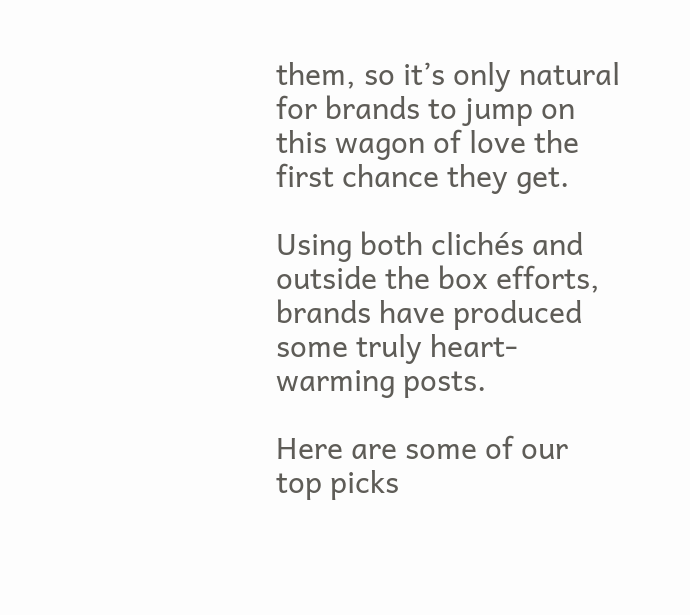them, so it’s only natural for brands to jump on this wagon of love the first chance they get.

Using both clichés and outside the box efforts, brands have produced some truly heart-warming posts.

Here are some of our top picks